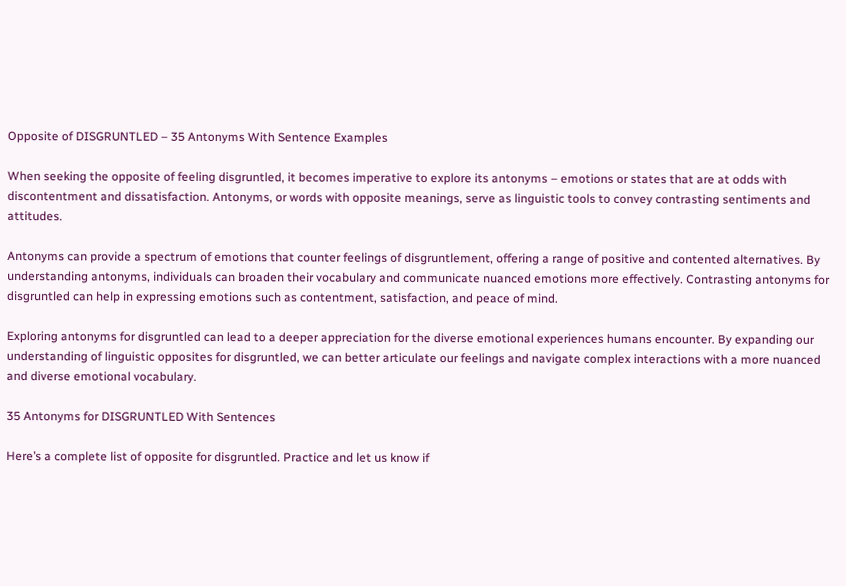Opposite of DISGRUNTLED – 35 Antonyms With Sentence Examples

When seeking the opposite of feeling disgruntled, it becomes imperative to explore its antonyms – emotions or states that are at odds with discontentment and dissatisfaction. Antonyms, or words with opposite meanings, serve as linguistic tools to convey contrasting sentiments and attitudes.

Antonyms can provide a spectrum of emotions that counter feelings of disgruntlement, offering a range of positive and contented alternatives. By understanding antonyms, individuals can broaden their vocabulary and communicate nuanced emotions more effectively. Contrasting antonyms for disgruntled can help in expressing emotions such as contentment, satisfaction, and peace of mind.

Exploring antonyms for disgruntled can lead to a deeper appreciation for the diverse emotional experiences humans encounter. By expanding our understanding of linguistic opposites for disgruntled, we can better articulate our feelings and navigate complex interactions with a more nuanced and diverse emotional vocabulary.

35 Antonyms for DISGRUNTLED With Sentences

Here’s a complete list of opposite for disgruntled. Practice and let us know if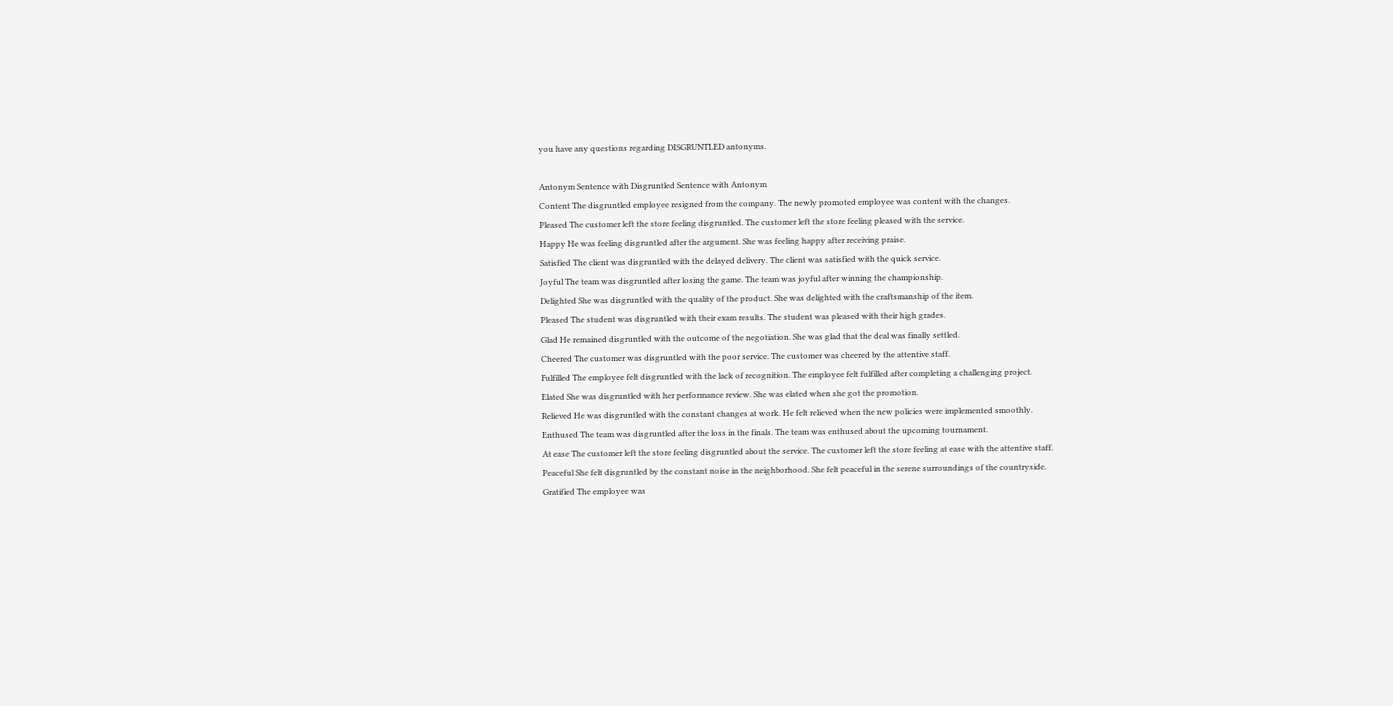you have any questions regarding DISGRUNTLED antonyms.

Antonym Sentence with Disgruntled Sentence with Antonym
Content The disgruntled employee resigned from the company. The newly promoted employee was content with the changes.
Pleased The customer left the store feeling disgruntled. The customer left the store feeling pleased with the service.
Happy He was feeling disgruntled after the argument. She was feeling happy after receiving praise.
Satisfied The client was disgruntled with the delayed delivery. The client was satisfied with the quick service.
Joyful The team was disgruntled after losing the game. The team was joyful after winning the championship.
Delighted She was disgruntled with the quality of the product. She was delighted with the craftsmanship of the item.
Pleased The student was disgruntled with their exam results. The student was pleased with their high grades.
Glad He remained disgruntled with the outcome of the negotiation. She was glad that the deal was finally settled.
Cheered The customer was disgruntled with the poor service. The customer was cheered by the attentive staff.
Fulfilled The employee felt disgruntled with the lack of recognition. The employee felt fulfilled after completing a challenging project.
Elated She was disgruntled with her performance review. She was elated when she got the promotion.
Relieved He was disgruntled with the constant changes at work. He felt relieved when the new policies were implemented smoothly.
Enthused The team was disgruntled after the loss in the finals. The team was enthused about the upcoming tournament.
At ease The customer left the store feeling disgruntled about the service. The customer left the store feeling at ease with the attentive staff.
Peaceful She felt disgruntled by the constant noise in the neighborhood. She felt peaceful in the serene surroundings of the countryside.
Gratified The employee was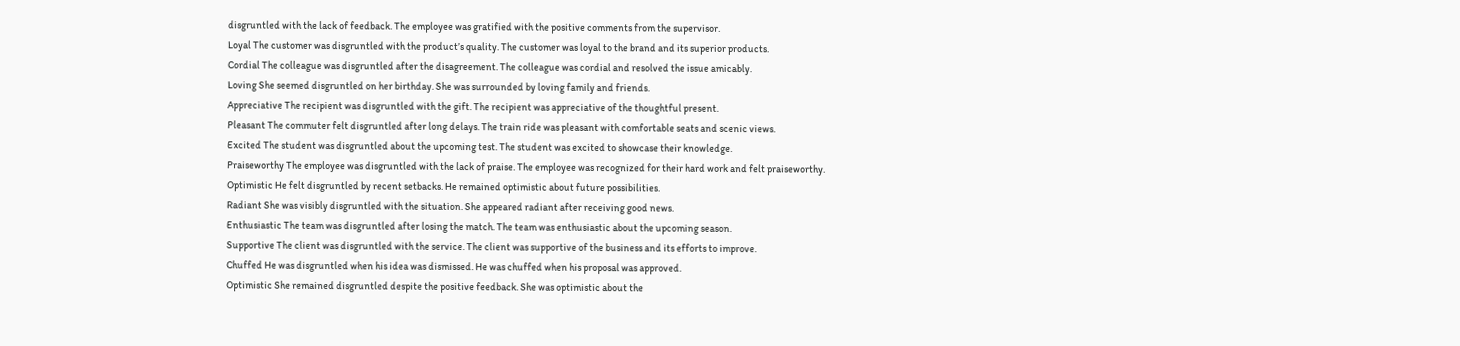disgruntled with the lack of feedback. The employee was gratified with the positive comments from the supervisor.
Loyal The customer was disgruntled with the product’s quality. The customer was loyal to the brand and its superior products.
Cordial The colleague was disgruntled after the disagreement. The colleague was cordial and resolved the issue amicably.
Loving She seemed disgruntled on her birthday. She was surrounded by loving family and friends.
Appreciative The recipient was disgruntled with the gift. The recipient was appreciative of the thoughtful present.
Pleasant The commuter felt disgruntled after long delays. The train ride was pleasant with comfortable seats and scenic views.
Excited The student was disgruntled about the upcoming test. The student was excited to showcase their knowledge.
Praiseworthy The employee was disgruntled with the lack of praise. The employee was recognized for their hard work and felt praiseworthy.
Optimistic He felt disgruntled by recent setbacks. He remained optimistic about future possibilities.
Radiant She was visibly disgruntled with the situation. She appeared radiant after receiving good news.
Enthusiastic The team was disgruntled after losing the match. The team was enthusiastic about the upcoming season.
Supportive The client was disgruntled with the service. The client was supportive of the business and its efforts to improve.
Chuffed He was disgruntled when his idea was dismissed. He was chuffed when his proposal was approved.
Optimistic She remained disgruntled despite the positive feedback. She was optimistic about the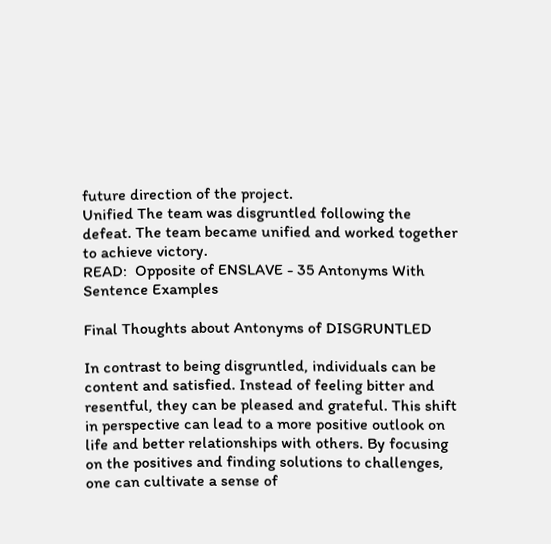future direction of the project.
Unified The team was disgruntled following the defeat. The team became unified and worked together to achieve victory.
READ:  Opposite of ENSLAVE - 35 Antonyms With Sentence Examples

Final Thoughts about Antonyms of DISGRUNTLED

In contrast to being disgruntled, individuals can be content and satisfied. Instead of feeling bitter and resentful, they can be pleased and grateful. This shift in perspective can lead to a more positive outlook on life and better relationships with others. By focusing on the positives and finding solutions to challenges, one can cultivate a sense of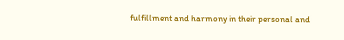fulfillment and harmony in their personal and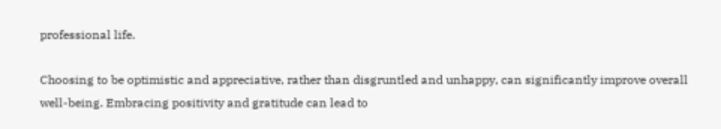professional life.

Choosing to be optimistic and appreciative, rather than disgruntled and unhappy, can significantly improve overall well-being. Embracing positivity and gratitude can lead to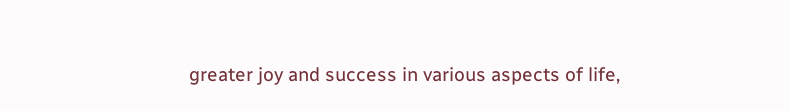greater joy and success in various aspects of life,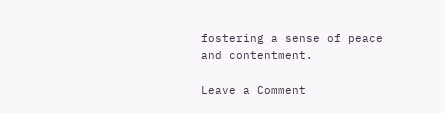fostering a sense of peace and contentment.

Leave a Comment